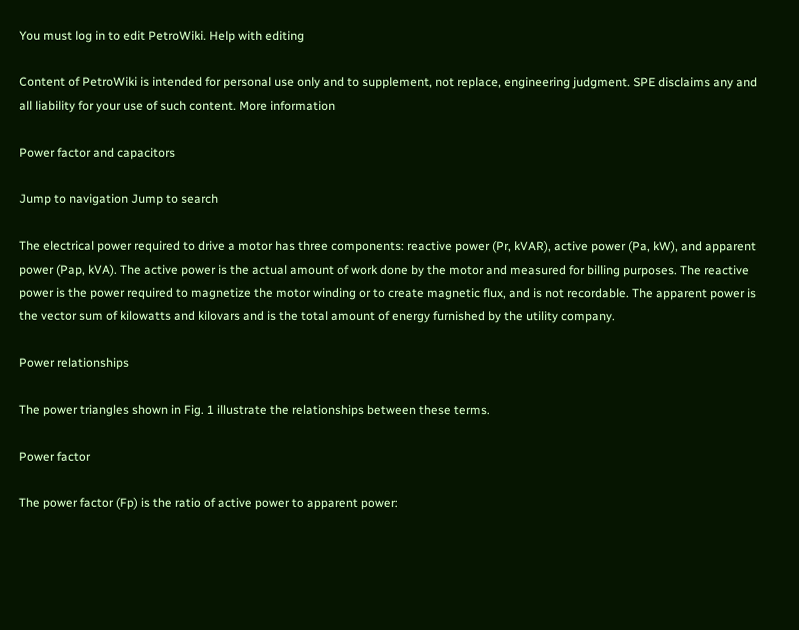You must log in to edit PetroWiki. Help with editing

Content of PetroWiki is intended for personal use only and to supplement, not replace, engineering judgment. SPE disclaims any and all liability for your use of such content. More information

Power factor and capacitors

Jump to navigation Jump to search

The electrical power required to drive a motor has three components: reactive power (Pr, kVAR), active power (Pa, kW), and apparent power (Pap, kVA). The active power is the actual amount of work done by the motor and measured for billing purposes. The reactive power is the power required to magnetize the motor winding or to create magnetic flux, and is not recordable. The apparent power is the vector sum of kilowatts and kilovars and is the total amount of energy furnished by the utility company.

Power relationships

The power triangles shown in Fig. 1 illustrate the relationships between these terms.

Power factor

The power factor (Fp) is the ratio of active power to apparent power: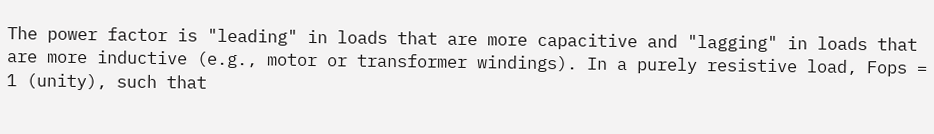The power factor is "leading" in loads that are more capacitive and "lagging" in loads that are more inductive (e.g., motor or transformer windings). In a purely resistive load, Fops = 1 (unity), such that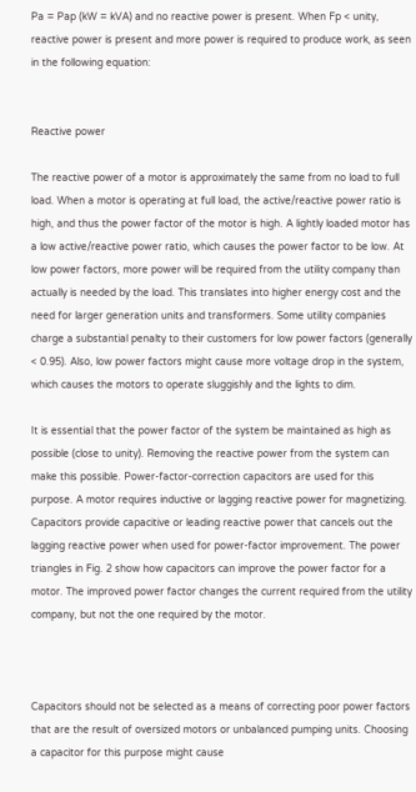Pa = Pap (kW = kVA) and no reactive power is present. When Fp < unity, reactive power is present and more power is required to produce work, as seen in the following equation:


Reactive power

The reactive power of a motor is approximately the same from no load to full load. When a motor is operating at full load, the active/reactive power ratio is high, and thus the power factor of the motor is high. A lightly loaded motor has a low active/reactive power ratio, which causes the power factor to be low. At low power factors, more power will be required from the utility company than actually is needed by the load. This translates into higher energy cost and the need for larger generation units and transformers. Some utility companies charge a substantial penalty to their customers for low power factors (generally < 0.95). Also, low power factors might cause more voltage drop in the system, which causes the motors to operate sluggishly and the lights to dim.

It is essential that the power factor of the system be maintained as high as possible (close to unity). Removing the reactive power from the system can make this possible. Power-factor-correction capacitors are used for this purpose. A motor requires inductive or lagging reactive power for magnetizing. Capacitors provide capacitive or leading reactive power that cancels out the lagging reactive power when used for power-factor improvement. The power triangles in Fig. 2 show how capacitors can improve the power factor for a motor. The improved power factor changes the current required from the utility company, but not the one required by the motor.



Capacitors should not be selected as a means of correcting poor power factors that are the result of oversized motors or unbalanced pumping units. Choosing a capacitor for this purpose might cause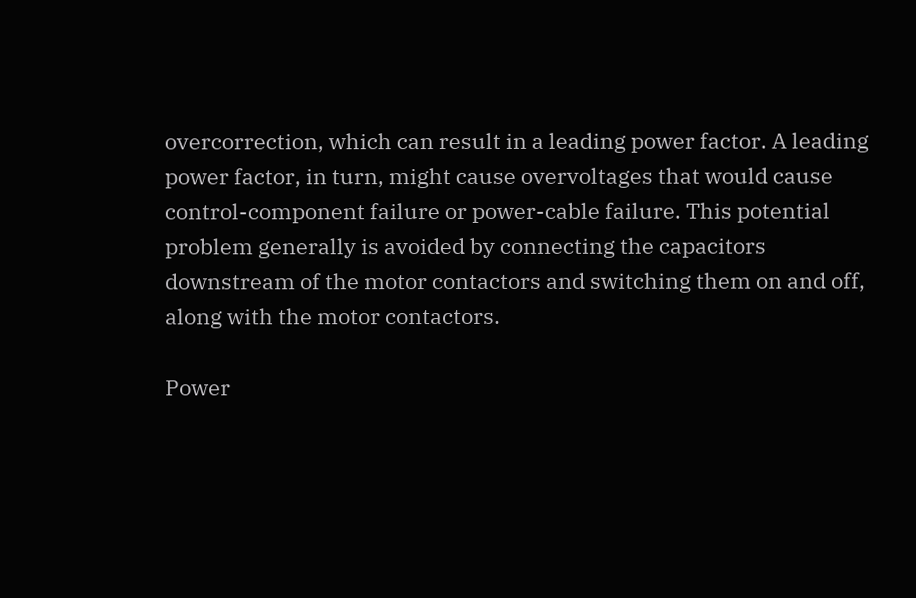overcorrection, which can result in a leading power factor. A leading power factor, in turn, might cause overvoltages that would cause control-component failure or power-cable failure. This potential problem generally is avoided by connecting the capacitors downstream of the motor contactors and switching them on and off, along with the motor contactors.

Power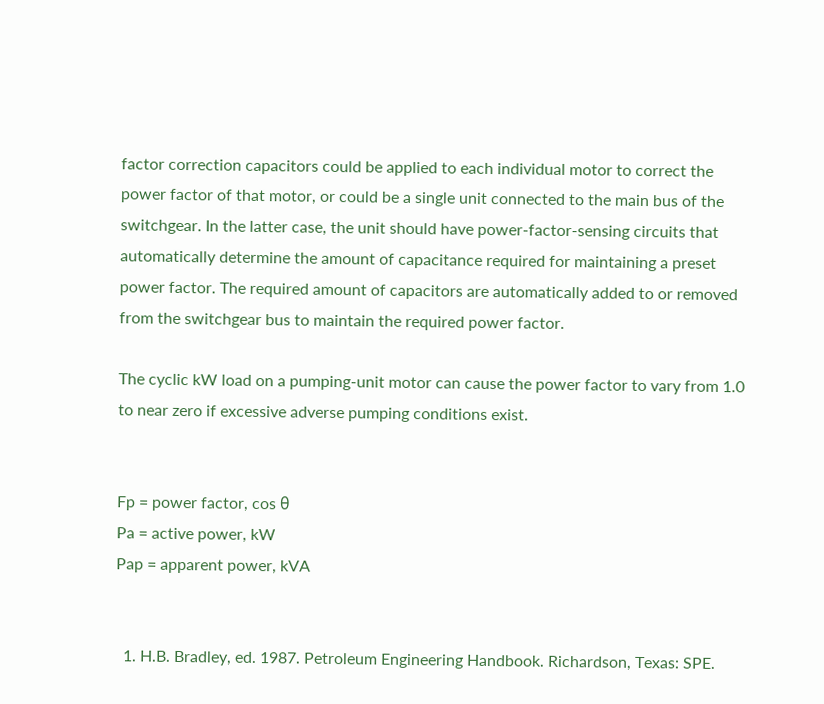factor correction capacitors could be applied to each individual motor to correct the power factor of that motor, or could be a single unit connected to the main bus of the switchgear. In the latter case, the unit should have power-factor-sensing circuits that automatically determine the amount of capacitance required for maintaining a preset power factor. The required amount of capacitors are automatically added to or removed from the switchgear bus to maintain the required power factor.

The cyclic kW load on a pumping-unit motor can cause the power factor to vary from 1.0 to near zero if excessive adverse pumping conditions exist.


Fp = power factor, cos θ
Pa = active power, kW
Pap = apparent power, kVA


  1. H.B. Bradley, ed. 1987. Petroleum Engineering Handbook. Richardson, Texas: SPE.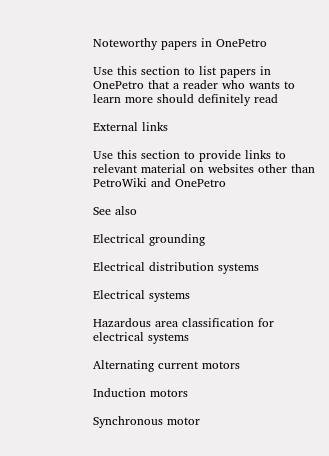Noteworthy papers in OnePetro

Use this section to list papers in OnePetro that a reader who wants to learn more should definitely read

External links

Use this section to provide links to relevant material on websites other than PetroWiki and OnePetro

See also

Electrical grounding

Electrical distribution systems

Electrical systems

Hazardous area classification for electrical systems

Alternating current motors

Induction motors

Synchronous motor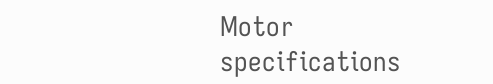Motor specifications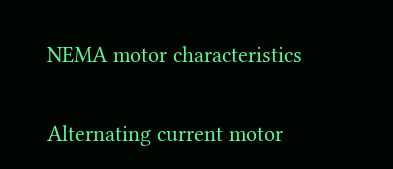NEMA motor characteristics

Alternating current motor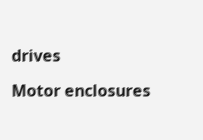drives

Motor enclosures